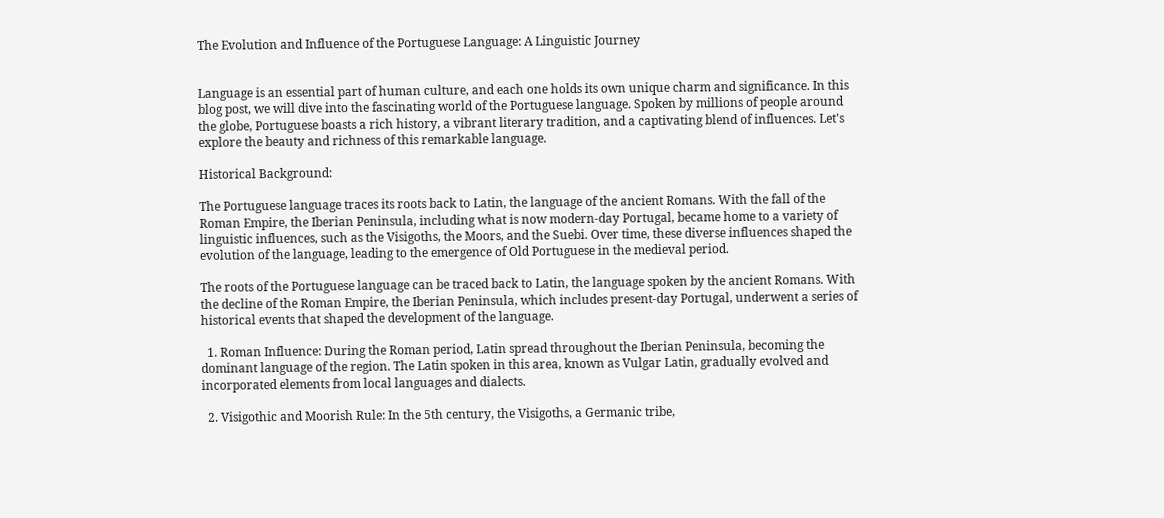The Evolution and Influence of the Portuguese Language: A Linguistic Journey


Language is an essential part of human culture, and each one holds its own unique charm and significance. In this blog post, we will dive into the fascinating world of the Portuguese language. Spoken by millions of people around the globe, Portuguese boasts a rich history, a vibrant literary tradition, and a captivating blend of influences. Let's explore the beauty and richness of this remarkable language.

Historical Background:

The Portuguese language traces its roots back to Latin, the language of the ancient Romans. With the fall of the Roman Empire, the Iberian Peninsula, including what is now modern-day Portugal, became home to a variety of linguistic influences, such as the Visigoths, the Moors, and the Suebi. Over time, these diverse influences shaped the evolution of the language, leading to the emergence of Old Portuguese in the medieval period.

The roots of the Portuguese language can be traced back to Latin, the language spoken by the ancient Romans. With the decline of the Roman Empire, the Iberian Peninsula, which includes present-day Portugal, underwent a series of historical events that shaped the development of the language.

  1. Roman Influence: During the Roman period, Latin spread throughout the Iberian Peninsula, becoming the dominant language of the region. The Latin spoken in this area, known as Vulgar Latin, gradually evolved and incorporated elements from local languages and dialects.

  2. Visigothic and Moorish Rule: In the 5th century, the Visigoths, a Germanic tribe,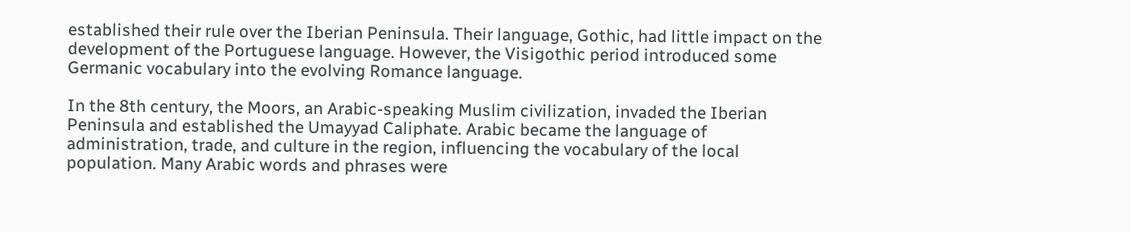established their rule over the Iberian Peninsula. Their language, Gothic, had little impact on the development of the Portuguese language. However, the Visigothic period introduced some Germanic vocabulary into the evolving Romance language.

In the 8th century, the Moors, an Arabic-speaking Muslim civilization, invaded the Iberian Peninsula and established the Umayyad Caliphate. Arabic became the language of administration, trade, and culture in the region, influencing the vocabulary of the local population. Many Arabic words and phrases were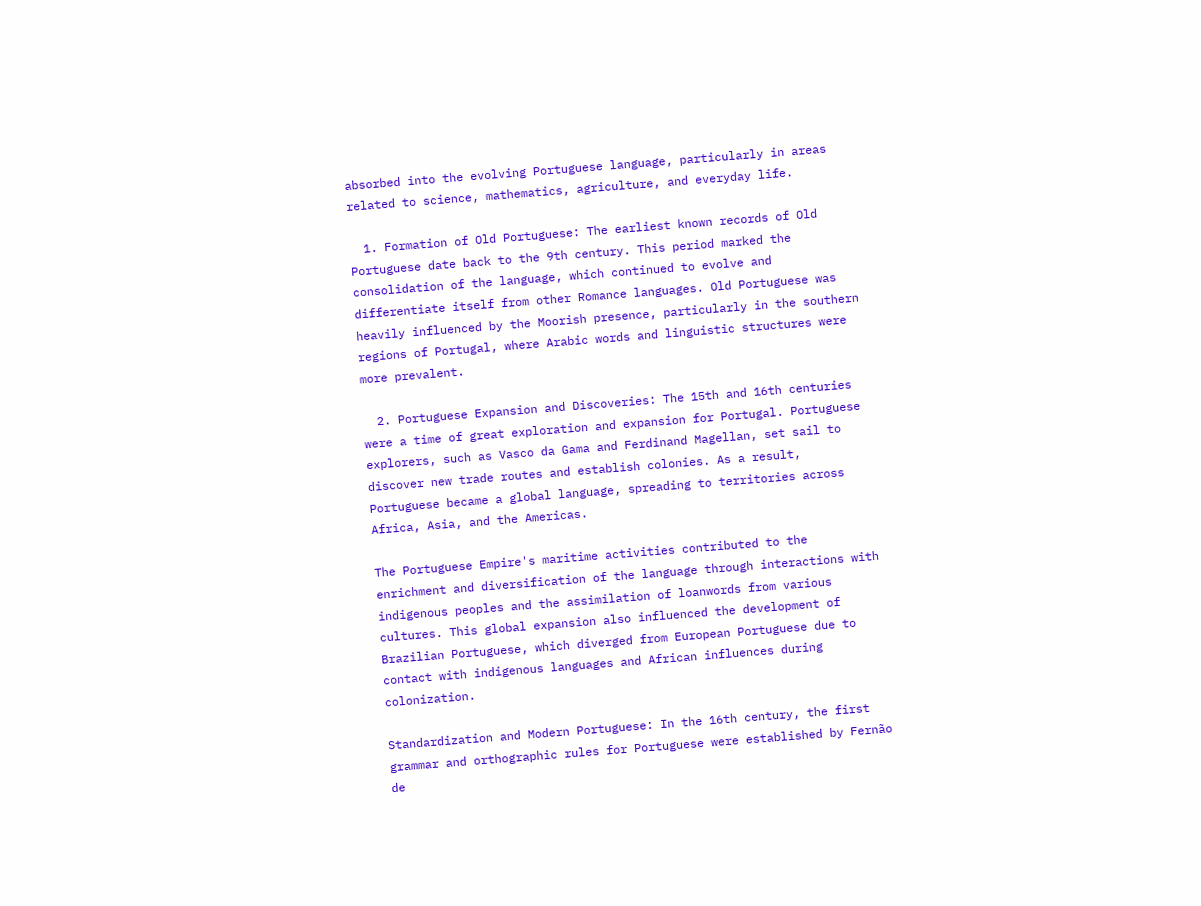absorbed into the evolving Portuguese language, particularly in areas related to science, mathematics, agriculture, and everyday life.

  1. Formation of Old Portuguese: The earliest known records of Old Portuguese date back to the 9th century. This period marked the consolidation of the language, which continued to evolve and differentiate itself from other Romance languages. Old Portuguese was heavily influenced by the Moorish presence, particularly in the southern regions of Portugal, where Arabic words and linguistic structures were more prevalent.

  2. Portuguese Expansion and Discoveries: The 15th and 16th centuries were a time of great exploration and expansion for Portugal. Portuguese explorers, such as Vasco da Gama and Ferdinand Magellan, set sail to discover new trade routes and establish colonies. As a result, Portuguese became a global language, spreading to territories across Africa, Asia, and the Americas.

The Portuguese Empire's maritime activities contributed to the enrichment and diversification of the language through interactions with indigenous peoples and the assimilation of loanwords from various cultures. This global expansion also influenced the development of Brazilian Portuguese, which diverged from European Portuguese due to contact with indigenous languages and African influences during colonization.

Standardization and Modern Portuguese: In the 16th century, the first grammar and orthographic rules for Portuguese were established by Fernão de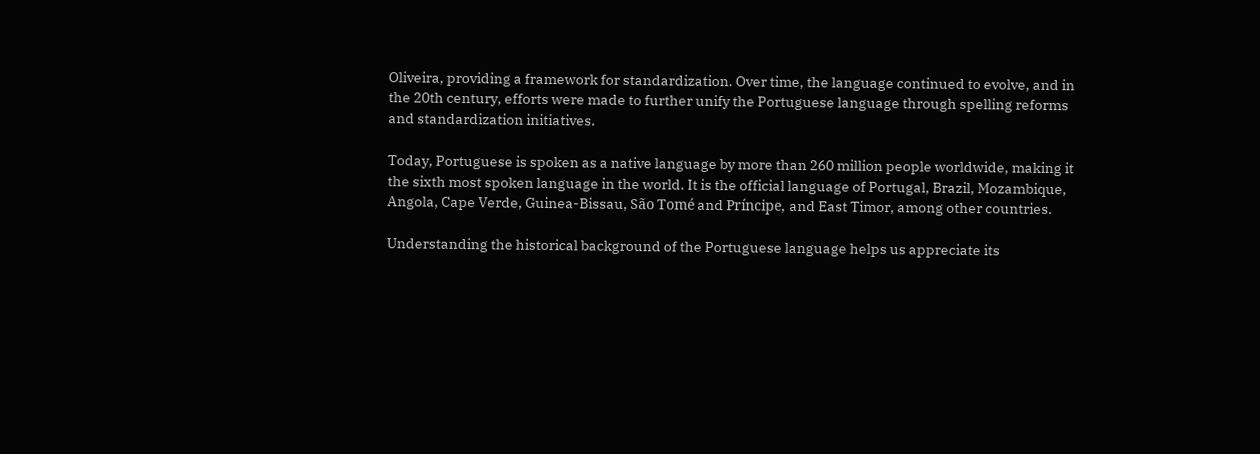Oliveira, providing a framework for standardization. Over time, the language continued to evolve, and in the 20th century, efforts were made to further unify the Portuguese language through spelling reforms and standardization initiatives.

Today, Portuguese is spoken as a native language by more than 260 million people worldwide, making it the sixth most spoken language in the world. It is the official language of Portugal, Brazil, Mozambique, Angola, Cape Verde, Guinea-Bissau, São Tomé and Príncipe, and East Timor, among other countries.

Understanding the historical background of the Portuguese language helps us appreciate its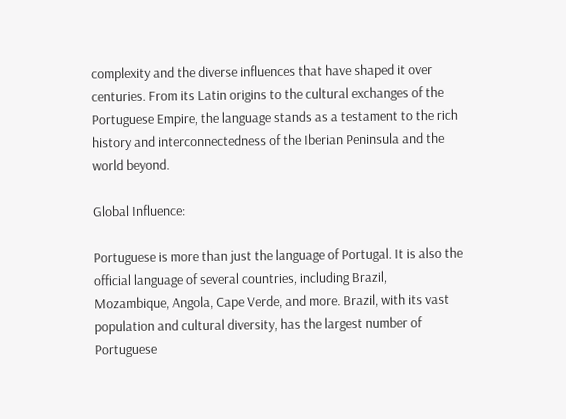complexity and the diverse influences that have shaped it over centuries. From its Latin origins to the cultural exchanges of the Portuguese Empire, the language stands as a testament to the rich history and interconnectedness of the Iberian Peninsula and the world beyond.

Global Influence:

Portuguese is more than just the language of Portugal. It is also the official language of several countries, including Brazil, Mozambique, Angola, Cape Verde, and more. Brazil, with its vast population and cultural diversity, has the largest number of Portuguese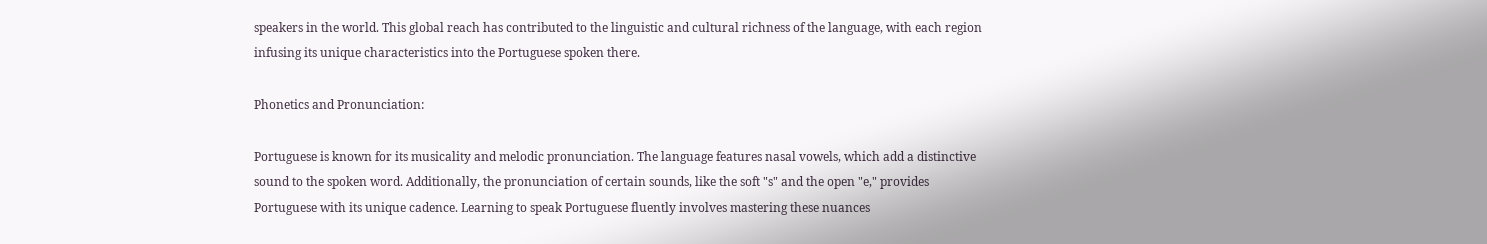speakers in the world. This global reach has contributed to the linguistic and cultural richness of the language, with each region infusing its unique characteristics into the Portuguese spoken there.

Phonetics and Pronunciation:

Portuguese is known for its musicality and melodic pronunciation. The language features nasal vowels, which add a distinctive sound to the spoken word. Additionally, the pronunciation of certain sounds, like the soft "s" and the open "e," provides Portuguese with its unique cadence. Learning to speak Portuguese fluently involves mastering these nuances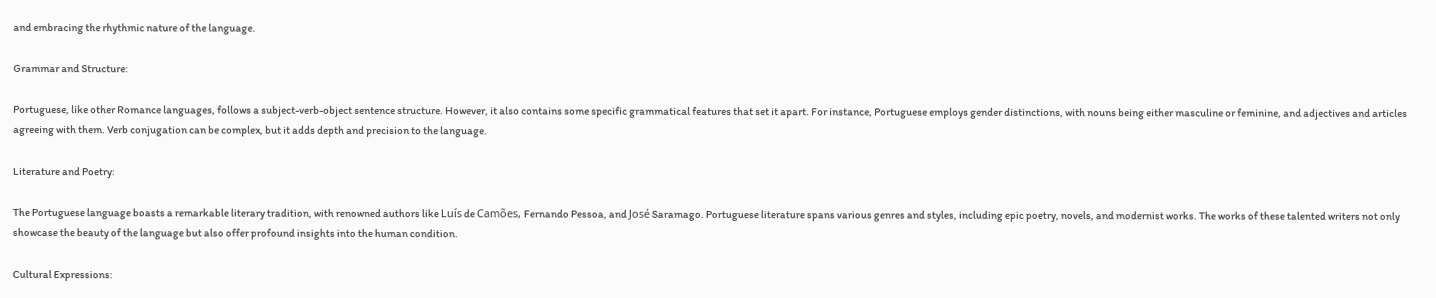and embracing the rhythmic nature of the language.

Grammar and Structure:

Portuguese, like other Romance languages, follows a subject-verb-object sentence structure. However, it also contains some specific grammatical features that set it apart. For instance, Portuguese employs gender distinctions, with nouns being either masculine or feminine, and adjectives and articles agreeing with them. Verb conjugation can be complex, but it adds depth and precision to the language.

Literature and Poetry:

The Portuguese language boasts a remarkable literary tradition, with renowned authors like Luís de Camões, Fernando Pessoa, and José Saramago. Portuguese literature spans various genres and styles, including epic poetry, novels, and modernist works. The works of these talented writers not only showcase the beauty of the language but also offer profound insights into the human condition.

Cultural Expressions: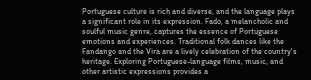Portuguese culture is rich and diverse, and the language plays a significant role in its expression. Fado, a melancholic and soulful music genre, captures the essence of Portuguese emotions and experiences. Traditional folk dances like the Fandango and the Vira are a lively celebration of the country's heritage. Exploring Portuguese-language films, music, and other artistic expressions provides a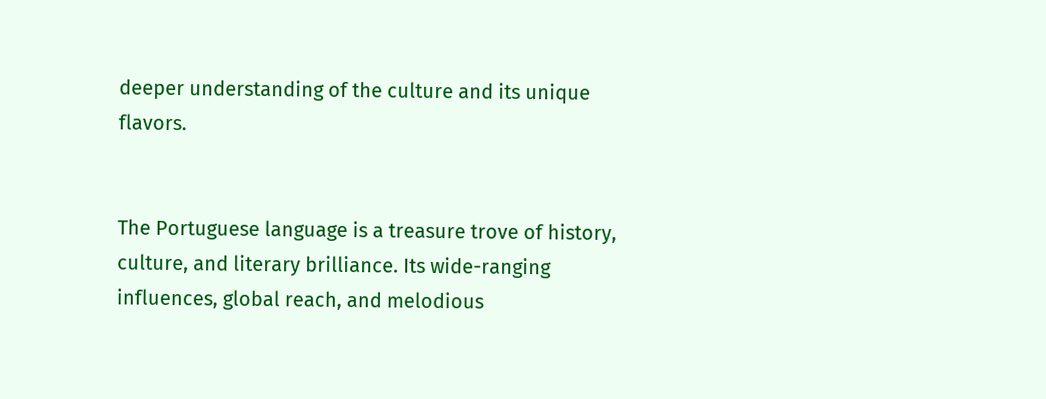deeper understanding of the culture and its unique flavors.


The Portuguese language is a treasure trove of history, culture, and literary brilliance. Its wide-ranging influences, global reach, and melodious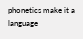phonetics make it a language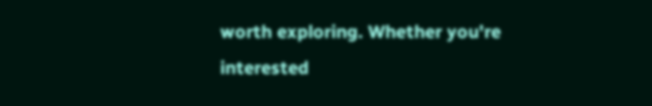worth exploring. Whether you're interested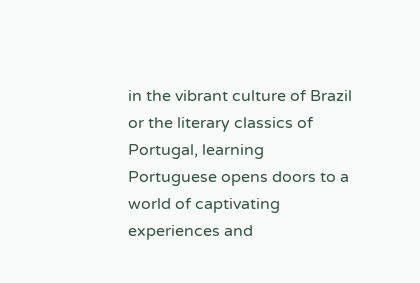in the vibrant culture of Brazil or the literary classics of Portugal, learning Portuguese opens doors to a world of captivating experiences and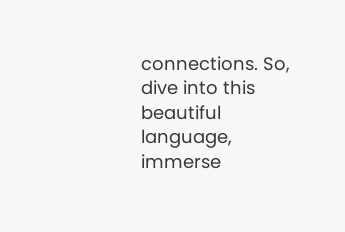connections. So, dive into this beautiful language, immerse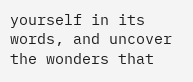yourself in its words, and uncover the wonders that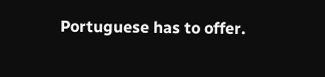Portuguese has to offer.